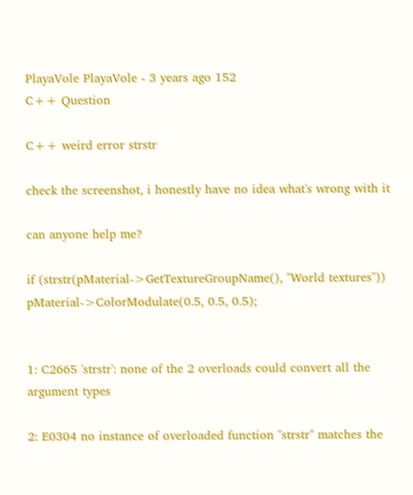PlayaVole PlayaVole - 3 years ago 152
C++ Question

C++ weird error strstr

check the screenshot, i honestly have no idea what's wrong with it

can anyone help me?

if (strstr(pMaterial->GetTextureGroupName(), "World textures"))
pMaterial->ColorModulate(0.5, 0.5, 0.5);


1: C2665 'strstr': none of the 2 overloads could convert all the argument types

2: E0304 no instance of overloaded function "strstr" matches the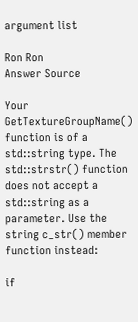argument list

Ron Ron
Answer Source

Your GetTextureGroupName() function is of a std::string type. The std::strstr() function does not accept a std::string as a parameter. Use the string c_str() member function instead:

if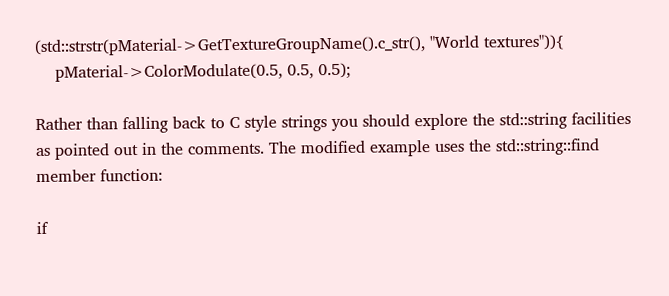(std::strstr(pMaterial->GetTextureGroupName().c_str(), "World textures")){
    pMaterial->ColorModulate(0.5, 0.5, 0.5);

Rather than falling back to C style strings you should explore the std::string facilities as pointed out in the comments. The modified example uses the std::string::find member function:

if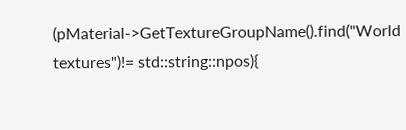(pMaterial->GetTextureGroupName().find("World textures")!= std::string::npos){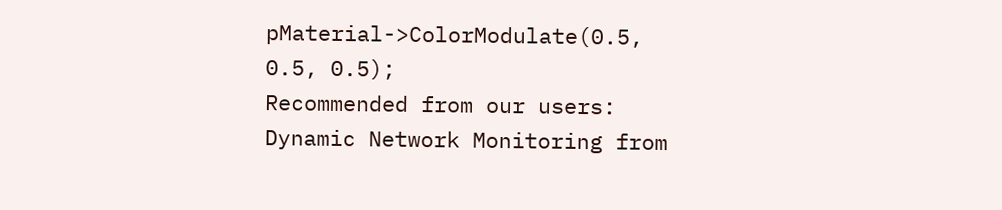pMaterial->ColorModulate(0.5, 0.5, 0.5);
Recommended from our users: Dynamic Network Monitoring from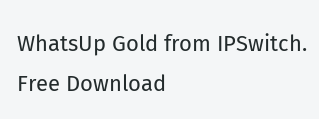WhatsUp Gold from IPSwitch. Free Download